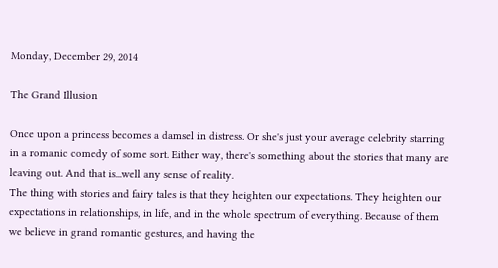Monday, December 29, 2014

The Grand Illusion

Once upon a princess becomes a damsel in distress. Or she's just your average celebrity starring in a romanic comedy of some sort. Either way, there's something about the stories that many are leaving out. And that is...well any sense of reality.
The thing with stories and fairy tales is that they heighten our expectations. They heighten our expectations in relationships, in life, and in the whole spectrum of everything. Because of them we believe in grand romantic gestures, and having the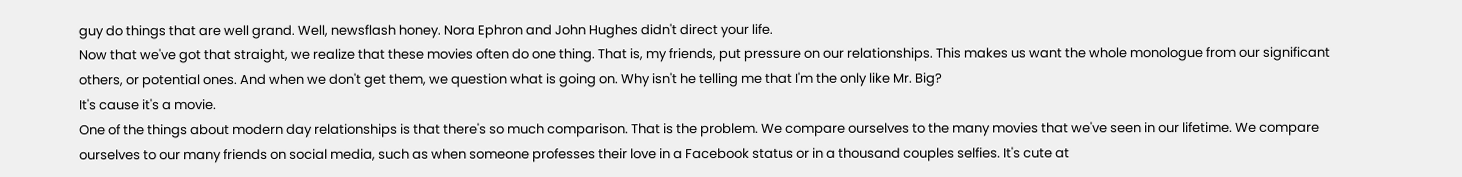guy do things that are well grand. Well, newsflash honey. Nora Ephron and John Hughes didn't direct your life.
Now that we've got that straight, we realize that these movies often do one thing. That is, my friends, put pressure on our relationships. This makes us want the whole monologue from our significant others, or potential ones. And when we don't get them, we question what is going on. Why isn't he telling me that I'm the only like Mr. Big?
It's cause it's a movie.
One of the things about modern day relationships is that there's so much comparison. That is the problem. We compare ourselves to the many movies that we've seen in our lifetime. We compare ourselves to our many friends on social media, such as when someone professes their love in a Facebook status or in a thousand couples selfies. It's cute at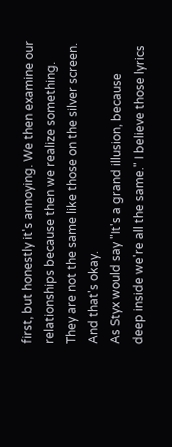first, but honestly it's annoying. We then examine our relationships because then we realize something. They are not the same like those on the silver screen.
And that's okay.
As Styx would say "It's a grand illusion, because deep inside we're all the same." I believe those lyrics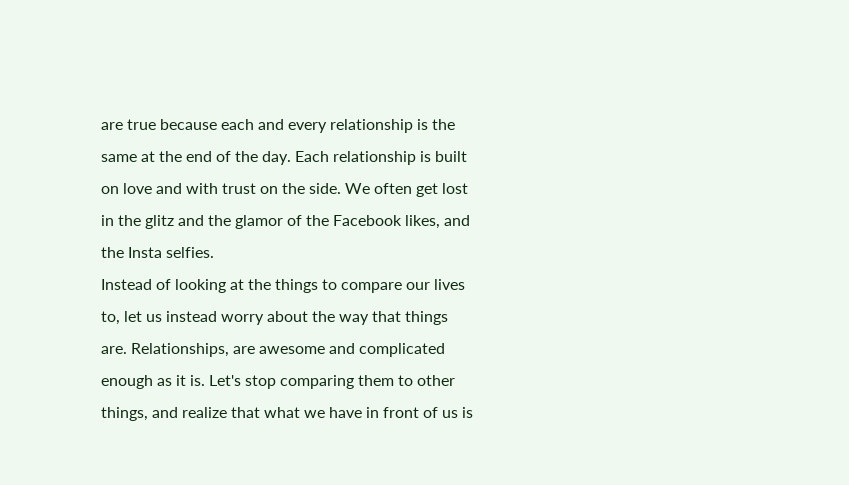are true because each and every relationship is the same at the end of the day. Each relationship is built on love and with trust on the side. We often get lost in the glitz and the glamor of the Facebook likes, and the Insta selfies.
Instead of looking at the things to compare our lives to, let us instead worry about the way that things are. Relationships, are awesome and complicated enough as it is. Let's stop comparing them to other things, and realize that what we have in front of us is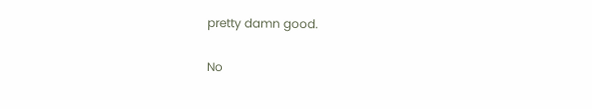pretty damn good.

No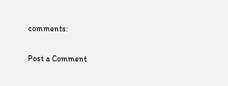comments:

Post a Comment